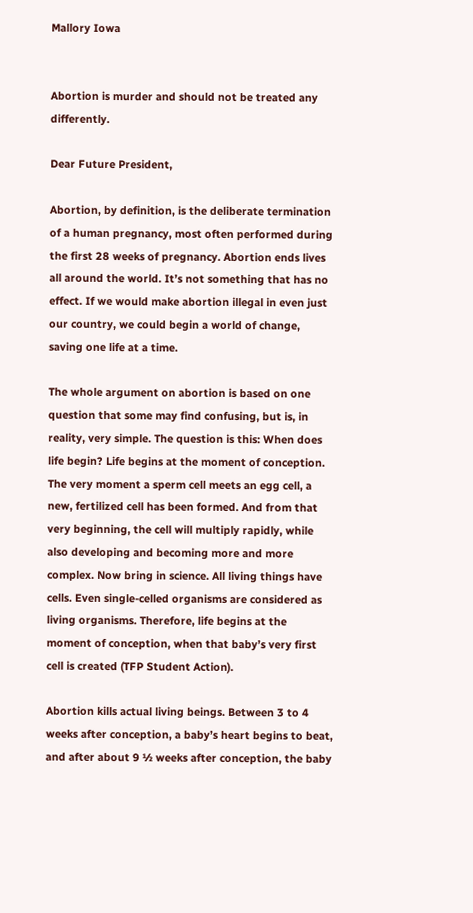Mallory Iowa


Abortion is murder and should not be treated any differently.

Dear Future President,

Abortion, by definition, is the deliberate termination of a human pregnancy, most often performed during the first 28 weeks of pregnancy. Abortion ends lives all around the world. It’s not something that has no effect. If we would make abortion illegal in even just our country, we could begin a world of change, saving one life at a time.

The whole argument on abortion is based on one question that some may find confusing, but is, in reality, very simple. The question is this: When does life begin? Life begins at the moment of conception. The very moment a sperm cell meets an egg cell, a new, fertilized cell has been formed. And from that very beginning, the cell will multiply rapidly, while also developing and becoming more and more complex. Now bring in science. All living things have cells. Even single-celled organisms are considered as living organisms. Therefore, life begins at the moment of conception, when that baby’s very first cell is created (TFP Student Action).

Abortion kills actual living beings. Between 3 to 4 weeks after conception, a baby’s heart begins to beat, and after about 9 ½ weeks after conception, the baby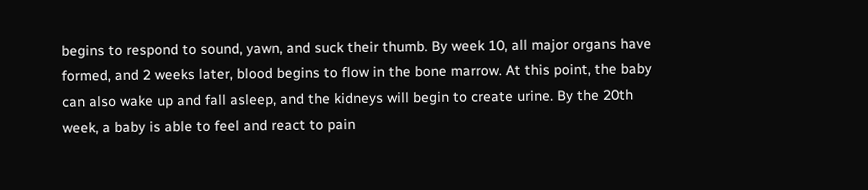begins to respond to sound, yawn, and suck their thumb. By week 10, all major organs have formed, and 2 weeks later, blood begins to flow in the bone marrow. At this point, the baby can also wake up and fall asleep, and the kidneys will begin to create urine. By the 20th week, a baby is able to feel and react to pain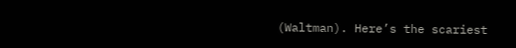(Waltman). Here’s the scariest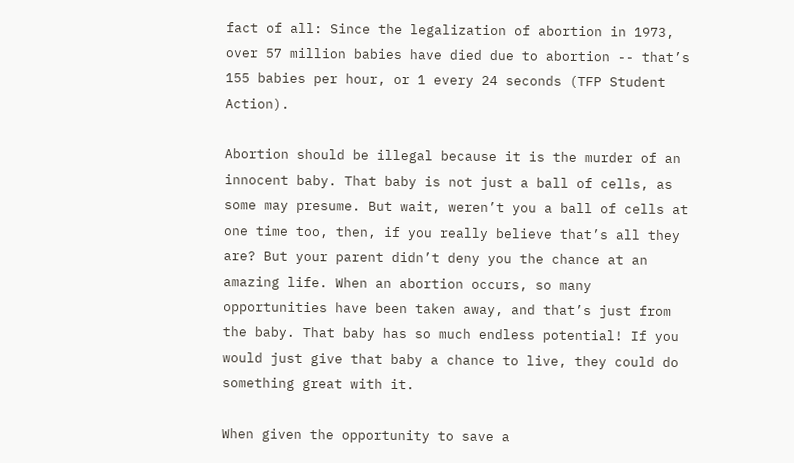fact of all: Since the legalization of abortion in 1973, over 57 million babies have died due to abortion -- that’s 155 babies per hour, or 1 every 24 seconds (TFP Student Action).

Abortion should be illegal because it is the murder of an innocent baby. That baby is not just a ball of cells, as some may presume. But wait, weren’t you a ball of cells at one time too, then, if you really believe that’s all they are? But your parent didn’t deny you the chance at an amazing life. When an abortion occurs, so many opportunities have been taken away, and that’s just from the baby. That baby has so much endless potential! If you would just give that baby a chance to live, they could do something great with it.

When given the opportunity to save a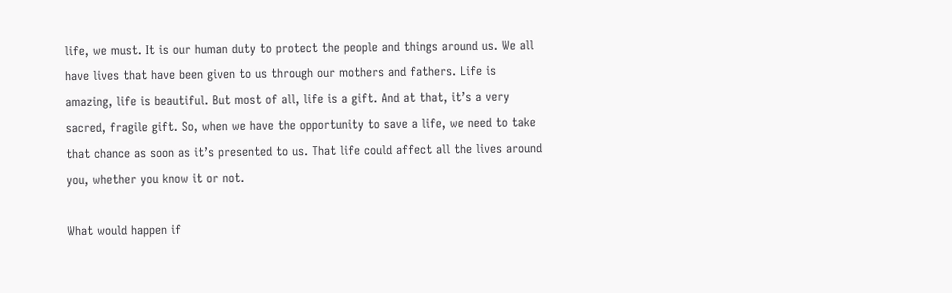life, we must. It is our human duty to protect the people and things around us. We all have lives that have been given to us through our mothers and fathers. Life is amazing, life is beautiful. But most of all, life is a gift. And at that, it’s a very sacred, fragile gift. So, when we have the opportunity to save a life, we need to take that chance as soon as it’s presented to us. That life could affect all the lives around you, whether you know it or not.

What would happen if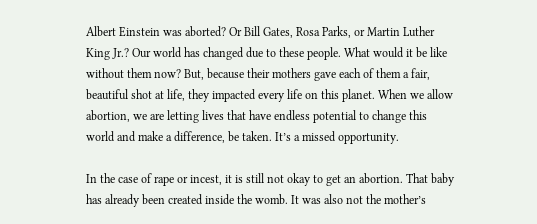Albert Einstein was aborted? Or Bill Gates, Rosa Parks, or Martin Luther King Jr.? Our world has changed due to these people. What would it be like without them now? But, because their mothers gave each of them a fair, beautiful shot at life, they impacted every life on this planet. When we allow abortion, we are letting lives that have endless potential to change this world and make a difference, be taken. It’s a missed opportunity.

In the case of rape or incest, it is still not okay to get an abortion. That baby has already been created inside the womb. It was also not the mother’s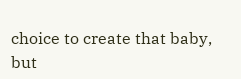choice to create that baby, but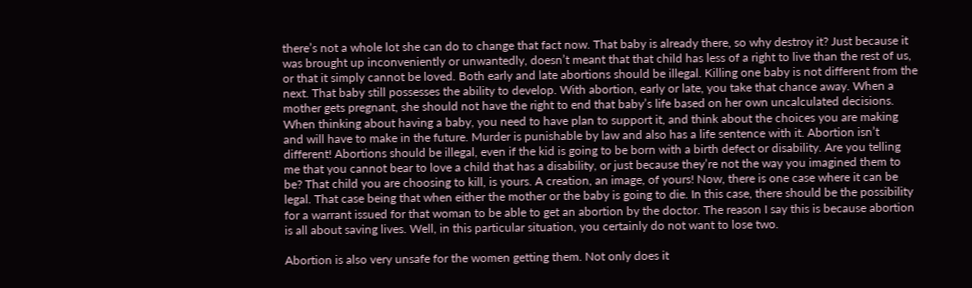there’s not a whole lot she can do to change that fact now. That baby is already there, so why destroy it? Just because it was brought up inconveniently or unwantedly, doesn’t meant that that child has less of a right to live than the rest of us, or that it simply cannot be loved. Both early and late abortions should be illegal. Killing one baby is not different from the next. That baby still possesses the ability to develop. With abortion, early or late, you take that chance away. When a mother gets pregnant, she should not have the right to end that baby’s life based on her own uncalculated decisions. When thinking about having a baby, you need to have plan to support it, and think about the choices you are making and will have to make in the future. Murder is punishable by law and also has a life sentence with it. Abortion isn’t different! Abortions should be illegal, even if the kid is going to be born with a birth defect or disability. Are you telling me that you cannot bear to love a child that has a disability, or just because they’re not the way you imagined them to be? That child you are choosing to kill, is yours. A creation, an image, of yours! Now, there is one case where it can be legal. That case being that when either the mother or the baby is going to die. In this case, there should be the possibility for a warrant issued for that woman to be able to get an abortion by the doctor. The reason I say this is because abortion is all about saving lives. Well, in this particular situation, you certainly do not want to lose two.

Abortion is also very unsafe for the women getting them. Not only does it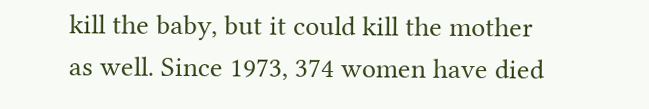kill the baby, but it could kill the mother as well. Since 1973, 374 women have died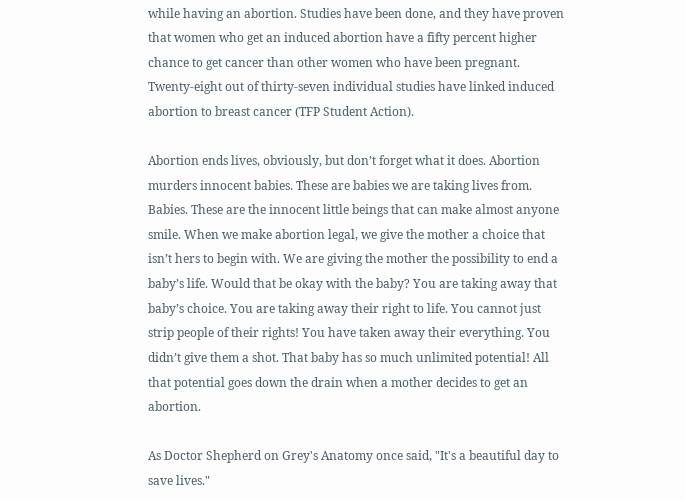while having an abortion. Studies have been done, and they have proven that women who get an induced abortion have a fifty percent higher chance to get cancer than other women who have been pregnant. Twenty-eight out of thirty-seven individual studies have linked induced abortion to breast cancer (TFP Student Action).

Abortion ends lives, obviously, but don’t forget what it does. Abortion murders innocent babies. These are babies we are taking lives from. Babies. These are the innocent little beings that can make almost anyone smile. When we make abortion legal, we give the mother a choice that isn’t hers to begin with. We are giving the mother the possibility to end a baby’s life. Would that be okay with the baby? You are taking away that baby’s choice. You are taking away their right to life. You cannot just strip people of their rights! You have taken away their everything. You didn’t give them a shot. That baby has so much unlimited potential! All that potential goes down the drain when a mother decides to get an abortion.

As Doctor Shepherd on Grey's Anatomy once said, "It's a beautiful day to save lives."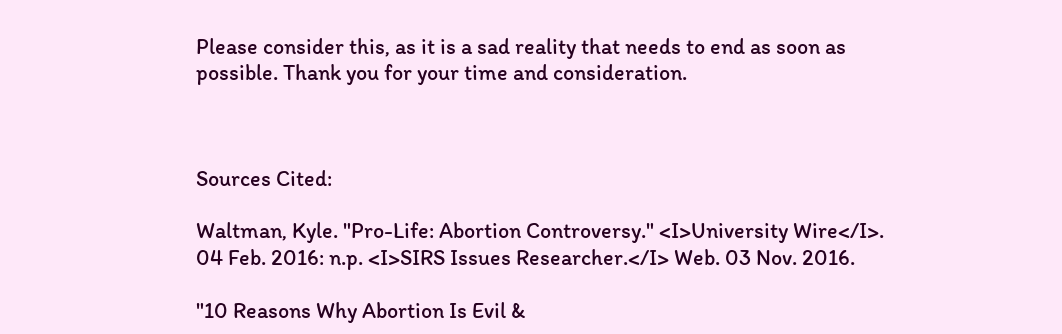Please consider this, as it is a sad reality that needs to end as soon as possible. Thank you for your time and consideration.



Sources Cited:

Waltman, Kyle. "Pro-Life: Abortion Controversy." <I>University Wire</I>. 04 Feb. 2016: n.p. <I>SIRS Issues Researcher.</I> Web. 03 Nov. 2016.

"10 Reasons Why Abortion Is Evil &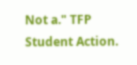Not a." TFP Student Action.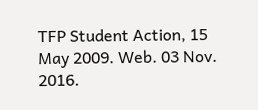TFP Student Action, 15 May 2009. Web. 03 Nov. 2016.